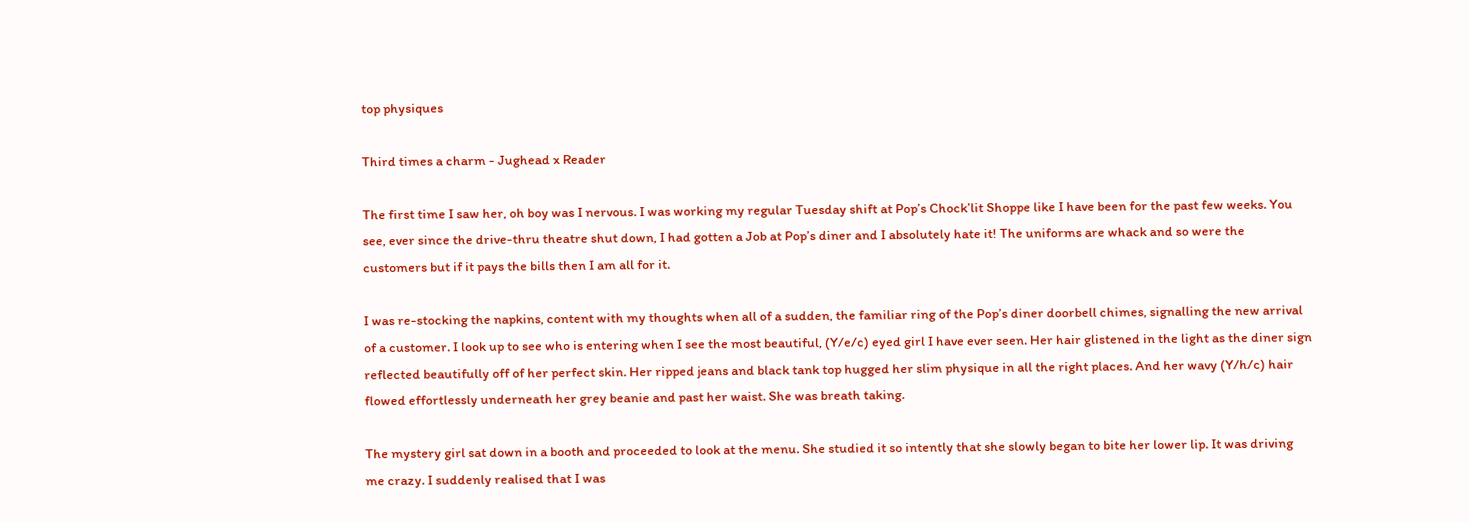top physiques

Third times a charm - Jughead x Reader

The first time I saw her, oh boy was I nervous. I was working my regular Tuesday shift at Pop’s Chock’lit Shoppe like I have been for the past few weeks. You see, ever since the drive-thru theatre shut down, I had gotten a Job at Pop’s diner and I absolutely hate it! The uniforms are whack and so were the customers but if it pays the bills then I am all for it.

I was re-stocking the napkins, content with my thoughts when all of a sudden, the familiar ring of the Pop’s diner doorbell chimes, signalling the new arrival of a customer. I look up to see who is entering when I see the most beautiful, (Y/e/c) eyed girl I have ever seen. Her hair glistened in the light as the diner sign reflected beautifully off of her perfect skin. Her ripped jeans and black tank top hugged her slim physique in all the right places. And her wavy (Y/h/c) hair flowed effortlessly underneath her grey beanie and past her waist. She was breath taking.

The mystery girl sat down in a booth and proceeded to look at the menu. She studied it so intently that she slowly began to bite her lower lip. It was driving me crazy. I suddenly realised that I was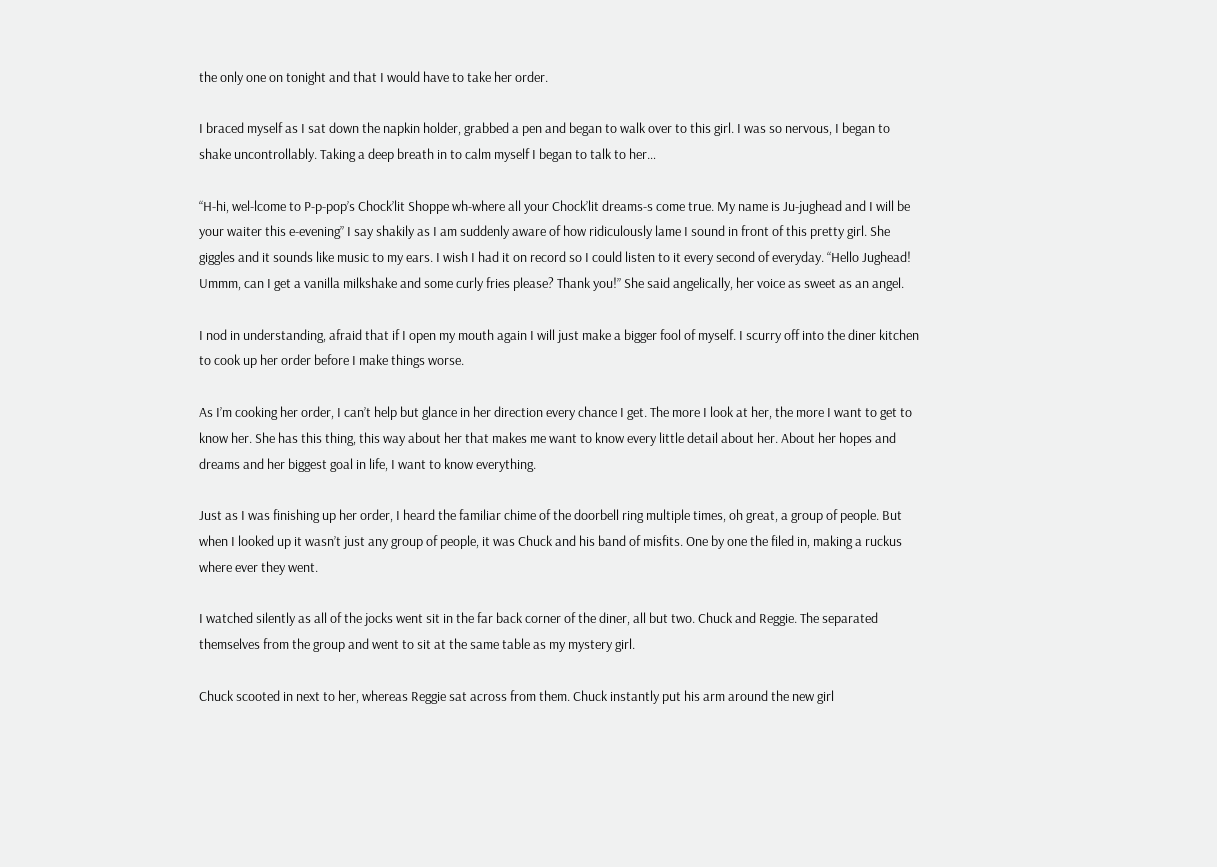the only one on tonight and that I would have to take her order.

I braced myself as I sat down the napkin holder, grabbed a pen and began to walk over to this girl. I was so nervous, I began to shake uncontrollably. Taking a deep breath in to calm myself I began to talk to her…

“H-hi, wel-lcome to P-p-pop’s Chock’lit Shoppe wh-where all your Chock’lit dreams-s come true. My name is Ju-jughead and I will be your waiter this e-evening” I say shakily as I am suddenly aware of how ridiculously lame I sound in front of this pretty girl. She giggles and it sounds like music to my ears. I wish I had it on record so I could listen to it every second of everyday. “Hello Jughead! Ummm, can I get a vanilla milkshake and some curly fries please? Thank you!” She said angelically, her voice as sweet as an angel.

I nod in understanding, afraid that if I open my mouth again I will just make a bigger fool of myself. I scurry off into the diner kitchen to cook up her order before I make things worse.

As I’m cooking her order, I can’t help but glance in her direction every chance I get. The more I look at her, the more I want to get to know her. She has this thing, this way about her that makes me want to know every little detail about her. About her hopes and dreams and her biggest goal in life, I want to know everything.

Just as I was finishing up her order, I heard the familiar chime of the doorbell ring multiple times, oh great, a group of people. But when I looked up it wasn’t just any group of people, it was Chuck and his band of misfits. One by one the filed in, making a ruckus where ever they went.

I watched silently as all of the jocks went sit in the far back corner of the diner, all but two. Chuck and Reggie. The separated themselves from the group and went to sit at the same table as my mystery girl.

Chuck scooted in next to her, whereas Reggie sat across from them. Chuck instantly put his arm around the new girl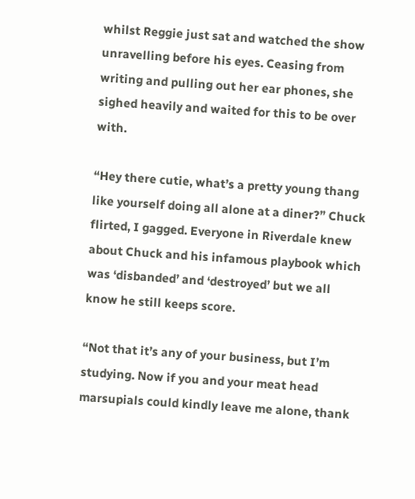whilst Reggie just sat and watched the show unravelling before his eyes. Ceasing from writing and pulling out her ear phones, she sighed heavily and waited for this to be over with.

“Hey there cutie, what’s a pretty young thang like yourself doing all alone at a diner?” Chuck flirted, I gagged. Everyone in Riverdale knew about Chuck and his infamous playbook which was ‘disbanded’ and ‘destroyed’ but we all know he still keeps score.

“Not that it’s any of your business, but I’m studying. Now if you and your meat head marsupials could kindly leave me alone, thank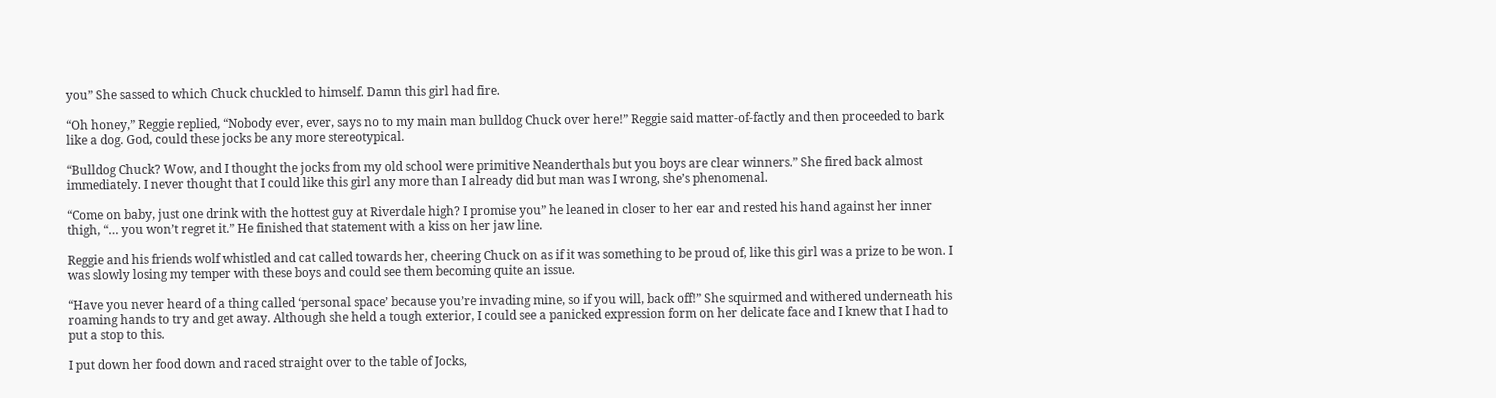you” She sassed to which Chuck chuckled to himself. Damn this girl had fire.

“Oh honey,” Reggie replied, “Nobody ever, ever, says no to my main man bulldog Chuck over here!” Reggie said matter-of-factly and then proceeded to bark like a dog. God, could these jocks be any more stereotypical.

“Bulldog Chuck? Wow, and I thought the jocks from my old school were primitive Neanderthals but you boys are clear winners.” She fired back almost immediately. I never thought that I could like this girl any more than I already did but man was I wrong, she’s phenomenal.

“Come on baby, just one drink with the hottest guy at Riverdale high? I promise you” he leaned in closer to her ear and rested his hand against her inner thigh, “… you won’t regret it.” He finished that statement with a kiss on her jaw line.

Reggie and his friends wolf whistled and cat called towards her, cheering Chuck on as if it was something to be proud of, like this girl was a prize to be won. I was slowly losing my temper with these boys and could see them becoming quite an issue.

“Have you never heard of a thing called ‘personal space’ because you’re invading mine, so if you will, back off!” She squirmed and withered underneath his roaming hands to try and get away. Although she held a tough exterior, I could see a panicked expression form on her delicate face and I knew that I had to put a stop to this.

I put down her food down and raced straight over to the table of Jocks,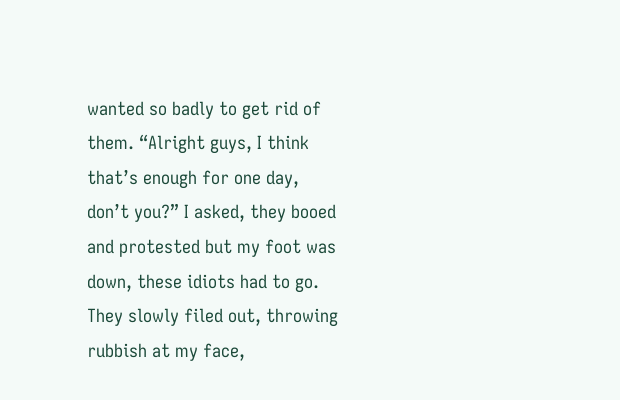wanted so badly to get rid of them. “Alright guys, I think that’s enough for one day, don’t you?” I asked, they booed and protested but my foot was down, these idiots had to go. They slowly filed out, throwing rubbish at my face,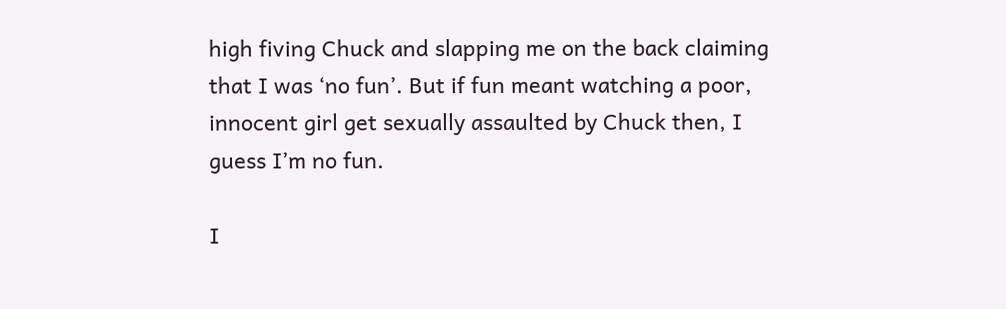high fiving Chuck and slapping me on the back claiming that I was ‘no fun’. But if fun meant watching a poor, innocent girl get sexually assaulted by Chuck then, I guess I’m no fun.

I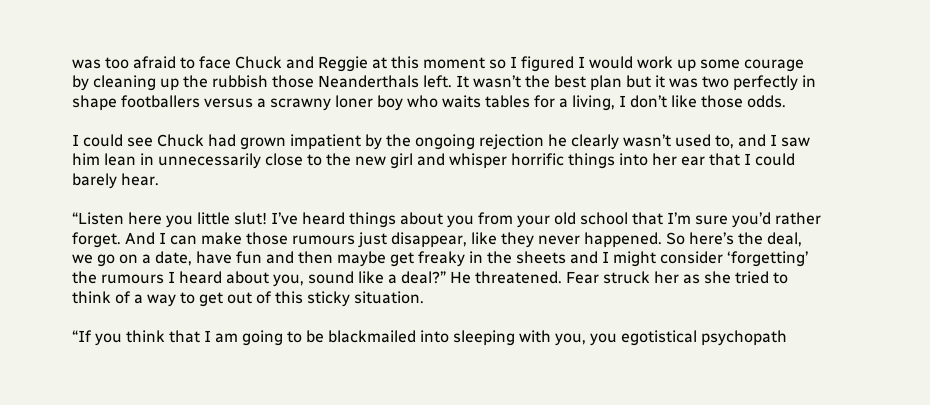was too afraid to face Chuck and Reggie at this moment so I figured I would work up some courage by cleaning up the rubbish those Neanderthals left. It wasn’t the best plan but it was two perfectly in shape footballers versus a scrawny loner boy who waits tables for a living, I don’t like those odds.

I could see Chuck had grown impatient by the ongoing rejection he clearly wasn’t used to, and I saw him lean in unnecessarily close to the new girl and whisper horrific things into her ear that I could barely hear.

“Listen here you little slut! I’ve heard things about you from your old school that I’m sure you’d rather forget. And I can make those rumours just disappear, like they never happened. So here’s the deal, we go on a date, have fun and then maybe get freaky in the sheets and I might consider ‘forgetting’ the rumours I heard about you, sound like a deal?” He threatened. Fear struck her as she tried to think of a way to get out of this sticky situation.

“If you think that I am going to be blackmailed into sleeping with you, you egotistical psychopath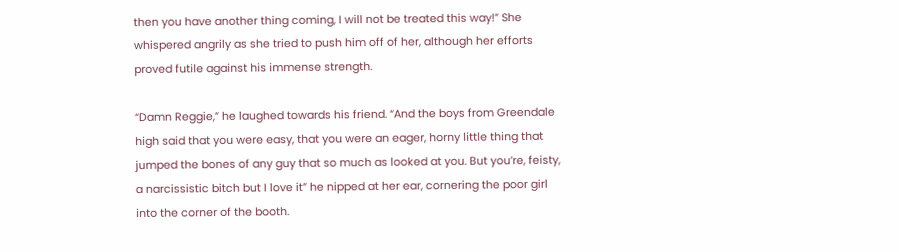then you have another thing coming, I will not be treated this way!” She whispered angrily as she tried to push him off of her, although her efforts proved futile against his immense strength.

“Damn Reggie,” he laughed towards his friend. “And the boys from Greendale high said that you were easy, that you were an eager, horny little thing that jumped the bones of any guy that so much as looked at you. But you’re, feisty, a narcissistic bitch but I love it” he nipped at her ear, cornering the poor girl into the corner of the booth.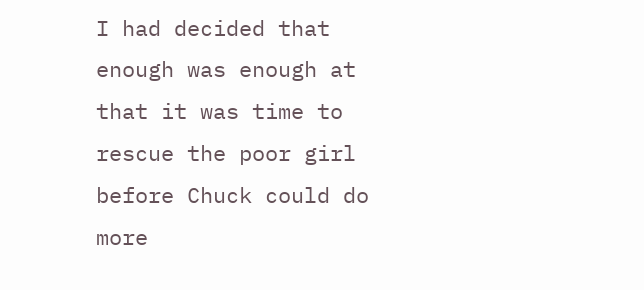I had decided that enough was enough at that it was time to rescue the poor girl before Chuck could do more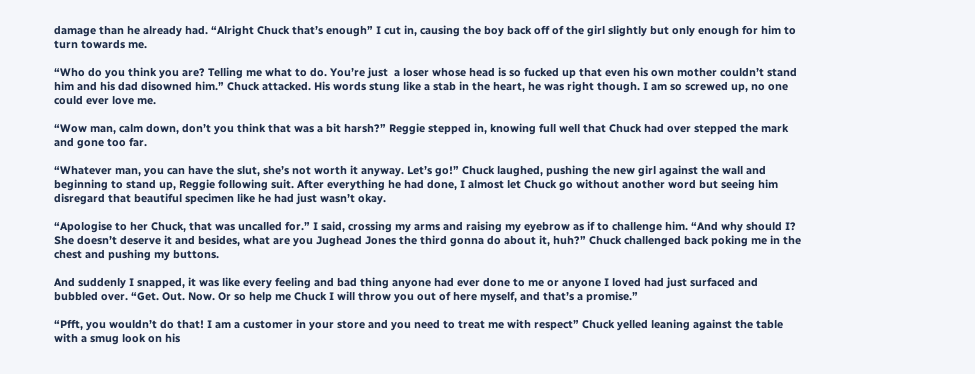damage than he already had. “Alright Chuck that’s enough” I cut in, causing the boy back off of the girl slightly but only enough for him to turn towards me.

“Who do you think you are? Telling me what to do. You’re just  a loser whose head is so fucked up that even his own mother couldn’t stand him and his dad disowned him.” Chuck attacked. His words stung like a stab in the heart, he was right though. I am so screwed up, no one could ever love me.

“Wow man, calm down, don’t you think that was a bit harsh?” Reggie stepped in, knowing full well that Chuck had over stepped the mark and gone too far.

“Whatever man, you can have the slut, she’s not worth it anyway. Let’s go!” Chuck laughed, pushing the new girl against the wall and beginning to stand up, Reggie following suit. After everything he had done, I almost let Chuck go without another word but seeing him disregard that beautiful specimen like he had just wasn’t okay.

“Apologise to her Chuck, that was uncalled for.” I said, crossing my arms and raising my eyebrow as if to challenge him. “And why should I? She doesn’t deserve it and besides, what are you Jughead Jones the third gonna do about it, huh?” Chuck challenged back poking me in the chest and pushing my buttons.

And suddenly I snapped, it was like every feeling and bad thing anyone had ever done to me or anyone I loved had just surfaced and bubbled over. “Get. Out. Now. Or so help me Chuck I will throw you out of here myself, and that’s a promise.”

“Pfft, you wouldn’t do that! I am a customer in your store and you need to treat me with respect” Chuck yelled leaning against the table with a smug look on his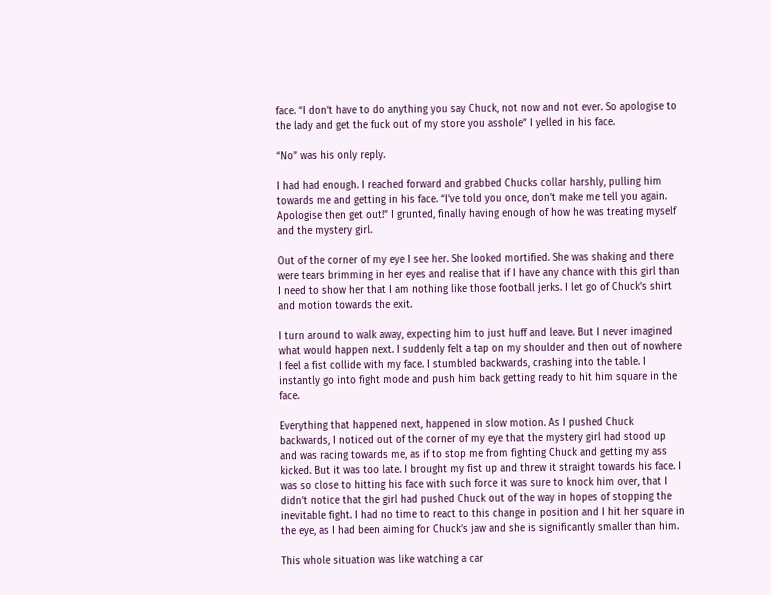face. “I don’t have to do anything you say Chuck, not now and not ever. So apologise to the lady and get the fuck out of my store you asshole” I yelled in his face.

“No” was his only reply.

I had had enough. I reached forward and grabbed Chucks collar harshly, pulling him towards me and getting in his face. “I’ve told you once, don’t make me tell you again. Apologise then get out!” I grunted, finally having enough of how he was treating myself and the mystery girl.

Out of the corner of my eye I see her. She looked mortified. She was shaking and there were tears brimming in her eyes and realise that if I have any chance with this girl than I need to show her that I am nothing like those football jerks. I let go of Chuck’s shirt and motion towards the exit.

I turn around to walk away, expecting him to just huff and leave. But I never imagined what would happen next. I suddenly felt a tap on my shoulder and then out of nowhere I feel a fist collide with my face. I stumbled backwards, crashing into the table. I instantly go into fight mode and push him back getting ready to hit him square in the face.

Everything that happened next, happened in slow motion. As I pushed Chuck backwards, I noticed out of the corner of my eye that the mystery girl had stood up and was racing towards me, as if to stop me from fighting Chuck and getting my ass kicked. But it was too late. I brought my fist up and threw it straight towards his face. I was so close to hitting his face with such force it was sure to knock him over, that I didn’t notice that the girl had pushed Chuck out of the way in hopes of stopping the inevitable fight. I had no time to react to this change in position and I hit her square in the eye, as I had been aiming for Chuck’s jaw and she is significantly smaller than him.

This whole situation was like watching a car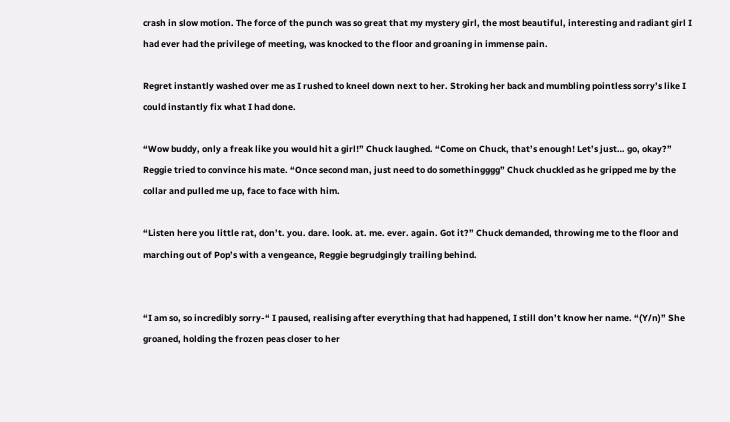crash in slow motion. The force of the punch was so great that my mystery girl, the most beautiful, interesting and radiant girl I had ever had the privilege of meeting, was knocked to the floor and groaning in immense pain.

Regret instantly washed over me as I rushed to kneel down next to her. Stroking her back and mumbling pointless sorry’s like I could instantly fix what I had done.

“Wow buddy, only a freak like you would hit a girl!” Chuck laughed. “Come on Chuck, that’s enough! Let’s just… go, okay?” Reggie tried to convince his mate. “Once second man, just need to do somethingggg” Chuck chuckled as he gripped me by the collar and pulled me up, face to face with him.

“Listen here you little rat, don’t. you. dare. look. at. me. ever. again. Got it?” Chuck demanded, throwing me to the floor and marching out of Pop’s with a vengeance, Reggie begrudgingly trailing behind.


“I am so, so incredibly sorry-“ I paused, realising after everything that had happened, I still don’t know her name. “(Y/n)” She groaned, holding the frozen peas closer to her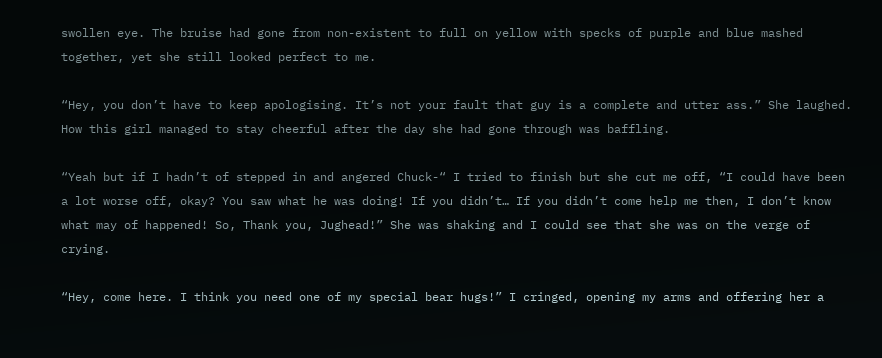swollen eye. The bruise had gone from non-existent to full on yellow with specks of purple and blue mashed together, yet she still looked perfect to me.

“Hey, you don’t have to keep apologising. It’s not your fault that guy is a complete and utter ass.” She laughed. How this girl managed to stay cheerful after the day she had gone through was baffling.

“Yeah but if I hadn’t of stepped in and angered Chuck-“ I tried to finish but she cut me off, “I could have been a lot worse off, okay? You saw what he was doing! If you didn’t… If you didn’t come help me then, I don’t know what may of happened! So, Thank you, Jughead!” She was shaking and I could see that she was on the verge of crying.

“Hey, come here. I think you need one of my special bear hugs!” I cringed, opening my arms and offering her a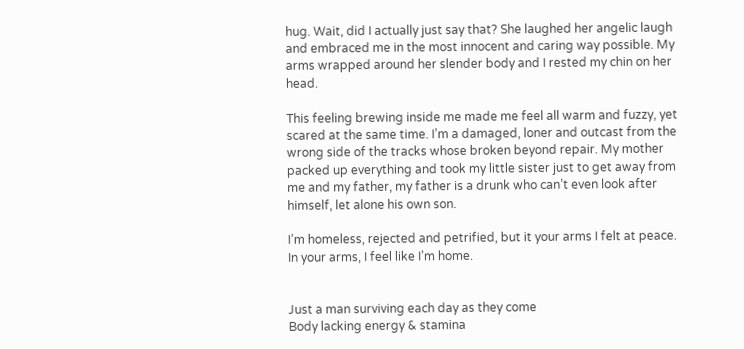hug. Wait, did I actually just say that? She laughed her angelic laugh and embraced me in the most innocent and caring way possible. My arms wrapped around her slender body and I rested my chin on her head.

This feeling brewing inside me made me feel all warm and fuzzy, yet scared at the same time. I’m a damaged, loner and outcast from the wrong side of the tracks whose broken beyond repair. My mother packed up everything and took my little sister just to get away from me and my father, my father is a drunk who can’t even look after himself, let alone his own son.

I’m homeless, rejected and petrified, but it your arms I felt at peace. In your arms, I feel like I’m home.


Just a man surviving each day as they come
Body lacking energy & stamina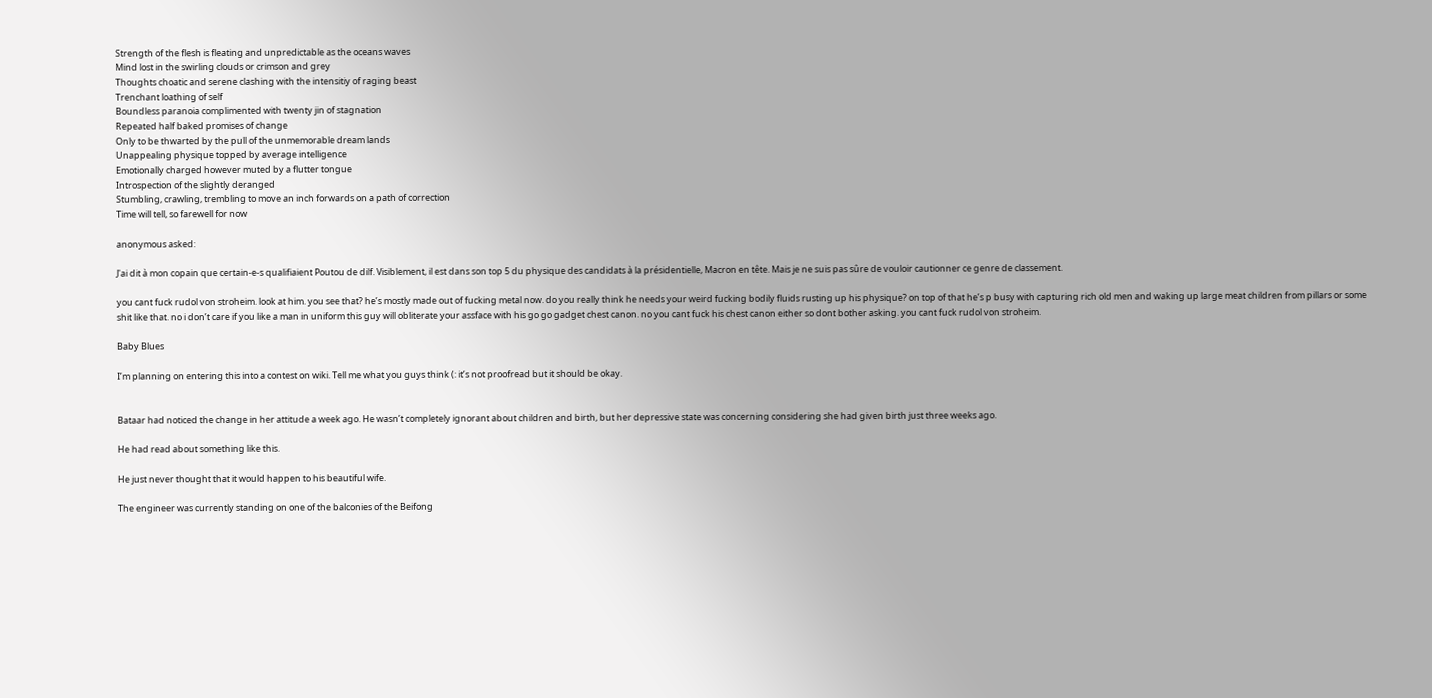Strength of the flesh is fleating and unpredictable as the oceans waves
Mind lost in the swirling clouds or crimson and grey
Thoughts choatic and serene clashing with the intensitiy of raging beast
Trenchant loathing of self
Boundless paranoia complimented with twenty jin of stagnation
Repeated half baked promises of change
Only to be thwarted by the pull of the unmemorable dream lands
Unappealing physique topped by average intelligence
Emotionally charged however muted by a flutter tongue
Introspection of the slightly deranged
Stumbling, crawling, trembling to move an inch forwards on a path of correction
Time will tell, so farewell for now

anonymous asked:

J'ai dit à mon copain que certain-e-s qualifiaient Poutou de dilf. Visiblement, il est dans son top 5 du physique des candidats à la présidentielle, Macron en tête. Mais je ne suis pas sûre de vouloir cautionner ce genre de classement.

you cant fuck rudol von stroheim. look at him. you see that? he’s mostly made out of fucking metal now. do you really think he needs your weird fucking bodily fluids rusting up his physique? on top of that he’s p busy with capturing rich old men and waking up large meat children from pillars or some shit like that. no i don’t care if you like a man in uniform this guy will obliterate your assface with his go go gadget chest canon. no you cant fuck his chest canon either so dont bother asking. you cant fuck rudol von stroheim.

Baby Blues

I’m planning on entering this into a contest on wiki. Tell me what you guys think (: it’s not proofread but it should be okay.


Bataar had noticed the change in her attitude a week ago. He wasn’t completely ignorant about children and birth, but her depressive state was concerning considering she had given birth just three weeks ago.

He had read about something like this.

He just never thought that it would happen to his beautiful wife.

The engineer was currently standing on one of the balconies of the Beifong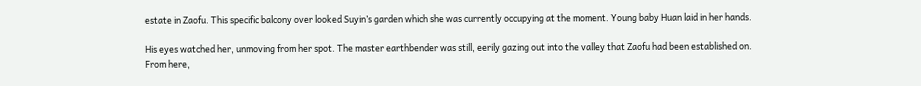estate in Zaofu. This specific balcony over looked Suyin’s garden which she was currently occupying at the moment. Young baby Huan laid in her hands.

His eyes watched her, unmoving from her spot. The master earthbender was still, eerily gazing out into the valley that Zaofu had been established on. From here,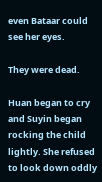even Bataar could see her eyes.

They were dead.

Huan began to cry and Suyin began rocking the child lightly. She refused to look down oddly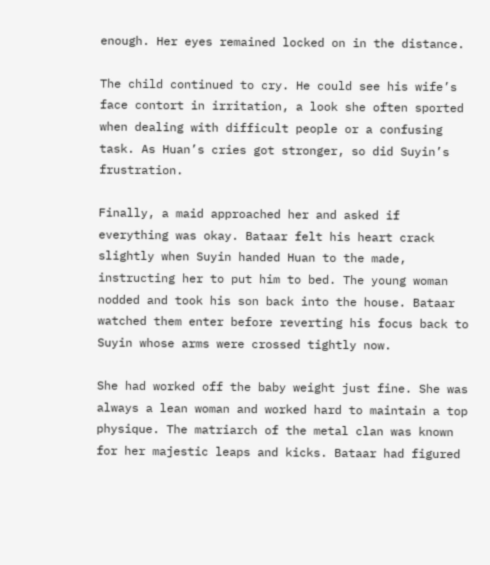enough. Her eyes remained locked on in the distance.

The child continued to cry. He could see his wife’s face contort in irritation, a look she often sported when dealing with difficult people or a confusing task. As Huan’s cries got stronger, so did Suyin’s frustration.

Finally, a maid approached her and asked if everything was okay. Bataar felt his heart crack slightly when Suyin handed Huan to the made, instructing her to put him to bed. The young woman nodded and took his son back into the house. Bataar watched them enter before reverting his focus back to Suyin whose arms were crossed tightly now.

She had worked off the baby weight just fine. She was always a lean woman and worked hard to maintain a top physique. The matriarch of the metal clan was known for her majestic leaps and kicks. Bataar had figured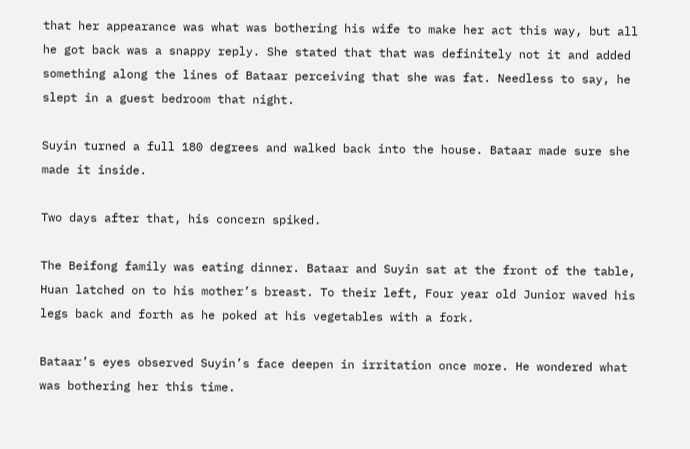that her appearance was what was bothering his wife to make her act this way, but all he got back was a snappy reply. She stated that that was definitely not it and added something along the lines of Bataar perceiving that she was fat. Needless to say, he slept in a guest bedroom that night.

Suyin turned a full 180 degrees and walked back into the house. Bataar made sure she made it inside.

Two days after that, his concern spiked.

The Beifong family was eating dinner. Bataar and Suyin sat at the front of the table, Huan latched on to his mother’s breast. To their left, Four year old Junior waved his legs back and forth as he poked at his vegetables with a fork.

Bataar’s eyes observed Suyin’s face deepen in irritation once more. He wondered what was bothering her this time.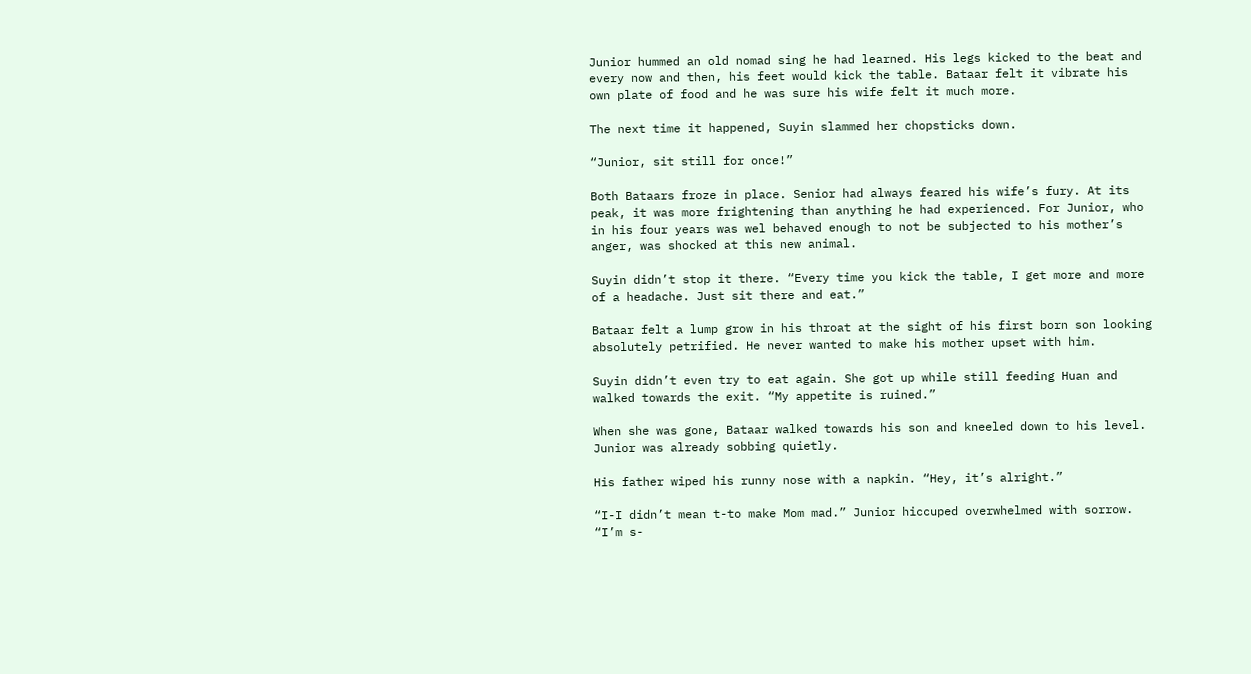Junior hummed an old nomad sing he had learned. His legs kicked to the beat and every now and then, his feet would kick the table. Bataar felt it vibrate his own plate of food and he was sure his wife felt it much more.

The next time it happened, Suyin slammed her chopsticks down.

“Junior, sit still for once!”

Both Bataars froze in place. Senior had always feared his wife’s fury. At its peak, it was more frightening than anything he had experienced. For Junior, who in his four years was wel behaved enough to not be subjected to his mother’s anger, was shocked at this new animal.

Suyin didn’t stop it there. “Every time you kick the table, I get more and more of a headache. Just sit there and eat.”

Bataar felt a lump grow in his throat at the sight of his first born son looking absolutely petrified. He never wanted to make his mother upset with him.

Suyin didn’t even try to eat again. She got up while still feeding Huan and walked towards the exit. “My appetite is ruined.”

When she was gone, Bataar walked towards his son and kneeled down to his level. Junior was already sobbing quietly.

His father wiped his runny nose with a napkin. “Hey, it’s alright.”

“I-I didn’t mean t-to make Mom mad.” Junior hiccuped overwhelmed with sorrow. “I’m s-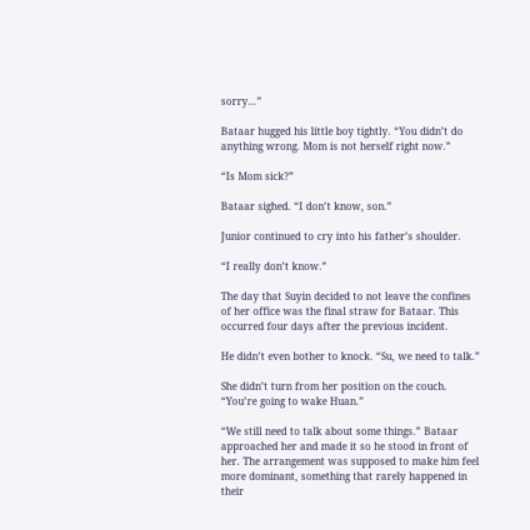sorry…”

Bataar hugged his little boy tightly. “You didn’t do anything wrong. Mom is not herself right now.”

“Is Mom sick?”

Bataar sighed. “I don’t know, son.”

Junior continued to cry into his father’s shoulder.

“I really don’t know.”

The day that Suyin decided to not leave the confines of her office was the final straw for Bataar. This occurred four days after the previous incident.

He didn’t even bother to knock. “Su, we need to talk.”

She didn’t turn from her position on the couch. “You’re going to wake Huan.”

“We still need to talk about some things.” Bataar approached her and made it so he stood in front of her. The arrangement was supposed to make him feel more dominant, something that rarely happened in their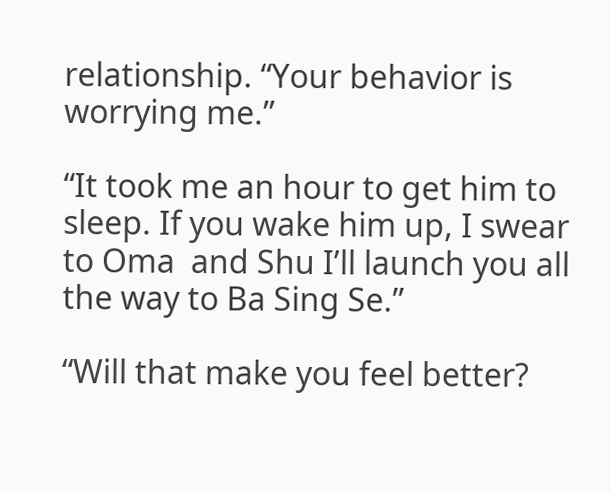relationship. “Your behavior is worrying me.”

“It took me an hour to get him to sleep. If you wake him up, I swear to Oma  and Shu I’ll launch you all the way to Ba Sing Se.”

“Will that make you feel better?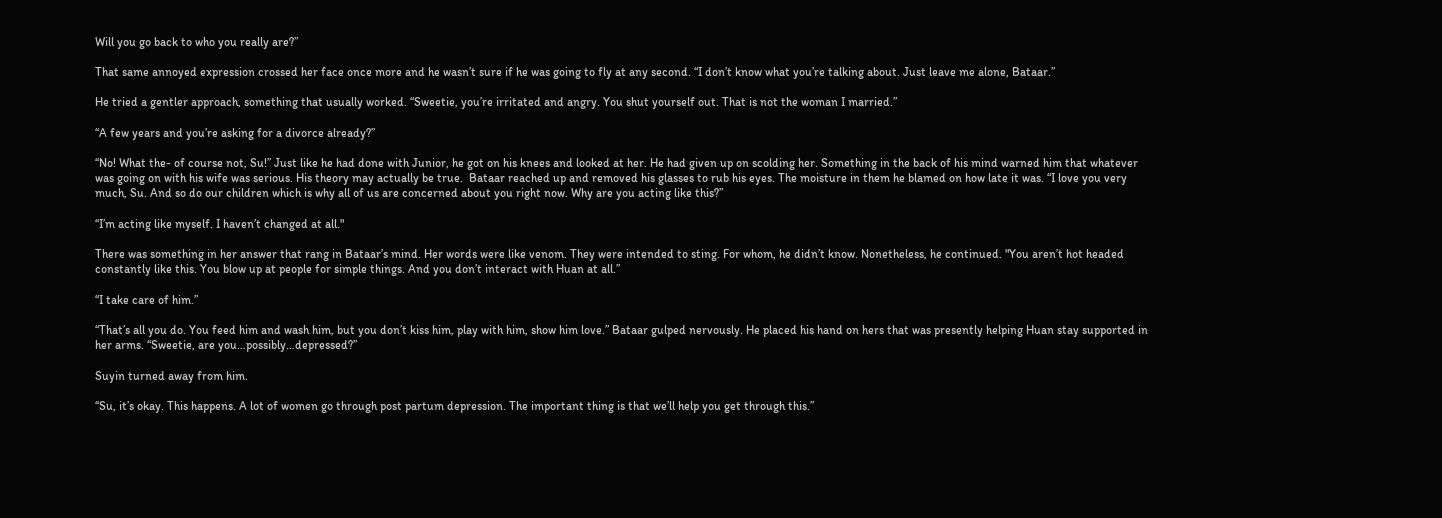Will you go back to who you really are?”

That same annoyed expression crossed her face once more and he wasn’t sure if he was going to fly at any second. “I don’t know what you’re talking about. Just leave me alone, Bataar.”

He tried a gentler approach, something that usually worked. “Sweetie, you’re irritated and angry. You shut yourself out. That is not the woman I married.”

“A few years and you’re asking for a divorce already?”

“No! What the- of course not, Su!” Just like he had done with Junior, he got on his knees and looked at her. He had given up on scolding her. Something in the back of his mind warned him that whatever was going on with his wife was serious. His theory may actually be true.  Bataar reached up and removed his glasses to rub his eyes. The moisture in them he blamed on how late it was. “I love you very much, Su. And so do our children which is why all of us are concerned about you right now. Why are you acting like this?”

“I’m acting like myself. I haven’t changed at all."

There was something in her answer that rang in Bataar’s mind. Her words were like venom. They were intended to sting. For whom, he didn’t know. Nonetheless, he continued. "You aren’t hot headed constantly like this. You blow up at people for simple things. And you don’t interact with Huan at all.”

“I take care of him.”

“That’s all you do. You feed him and wash him, but you don’t kiss him, play with him, show him love.” Bataar gulped nervously. He placed his hand on hers that was presently helping Huan stay supported in her arms. “Sweetie, are you…possibly…depressed?”

Suyin turned away from him.

“Su, it’s okay. This happens. A lot of women go through post partum depression. The important thing is that we’ll help you get through this.”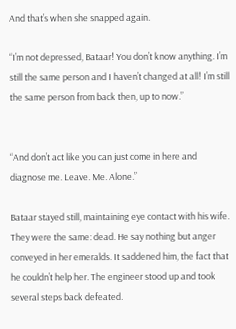And that’s when she snapped again.

“I’m not depressed, Bataar! You don’t know anything. I’m still the same person and I haven’t changed at all! I’m still the same person from back then, up to now.”


“And don’t act like you can just come in here and diagnose me. Leave. Me. Alone.”

Bataar stayed still, maintaining eye contact with his wife. They were the same: dead. He say nothing but anger conveyed in her emeralds. It saddened him, the fact that he couldn’t help her. The engineer stood up and took several steps back defeated.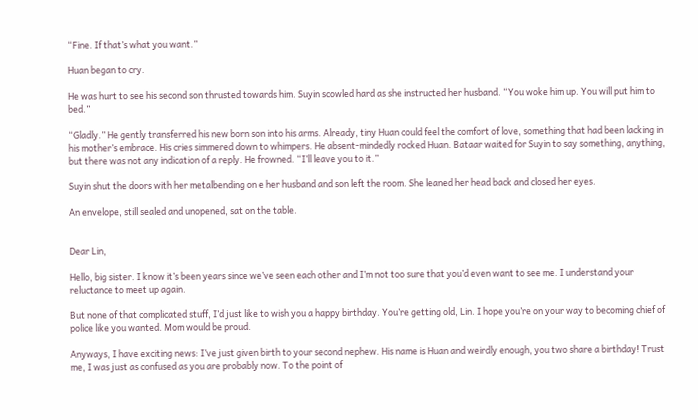“Fine. If that’s what you want.”

Huan began to cry.

He was hurt to see his second son thrusted towards him. Suyin scowled hard as she instructed her husband. “You woke him up. You will put him to bed.”

“Gladly.” He gently transferred his new born son into his arms. Already, tiny Huan could feel the comfort of love, something that had been lacking in his mother’s embrace. His cries simmered down to whimpers. He absent-mindedly rocked Huan. Bataar waited for Suyin to say something, anything, but there was not any indication of a reply. He frowned. “I’ll leave you to it.”

Suyin shut the doors with her metalbending on e her husband and son left the room. She leaned her head back and closed her eyes.

An envelope, still sealed and unopened, sat on the table.


Dear Lin,

Hello, big sister. I know it’s been years since we’ve seen each other and I’m not too sure that you’d even want to see me. I understand your reluctance to meet up again.

But none of that complicated stuff, I’d just like to wish you a happy birthday. You’re getting old, Lin. I hope you’re on your way to becoming chief of police like you wanted. Mom would be proud.

Anyways, I have exciting news: I’ve just given birth to your second nephew. His name is Huan and weirdly enough, you two share a birthday! Trust me, I was just as confused as you are probably now. To the point of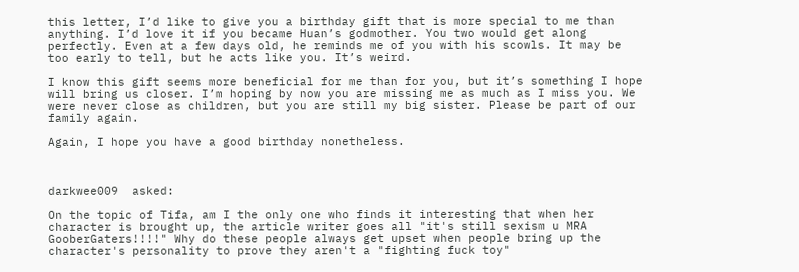this letter, I’d like to give you a birthday gift that is more special to me than anything. I’d love it if you became Huan’s godmother. You two would get along perfectly. Even at a few days old, he reminds me of you with his scowls. It may be too early to tell, but he acts like you. It’s weird.

I know this gift seems more beneficial for me than for you, but it’s something I hope will bring us closer. I’m hoping by now you are missing me as much as I miss you. We were never close as children, but you are still my big sister. Please be part of our family again.

Again, I hope you have a good birthday nonetheless.



darkwee009  asked:

On the topic of Tifa, am I the only one who finds it interesting that when her character is brought up, the article writer goes all "it's still sexism u MRA GooberGaters!!!!" Why do these people always get upset when people bring up the character's personality to prove they aren't a "fighting fuck toy"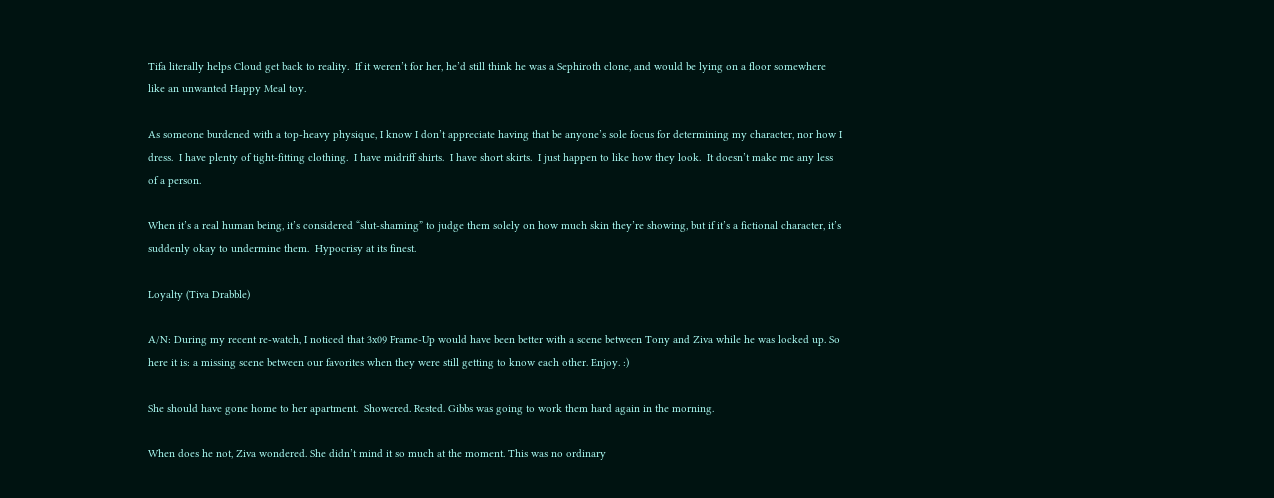Tifa literally helps Cloud get back to reality.  If it weren’t for her, he’d still think he was a Sephiroth clone, and would be lying on a floor somewhere like an unwanted Happy Meal toy.

As someone burdened with a top-heavy physique, I know I don’t appreciate having that be anyone’s sole focus for determining my character, nor how I dress.  I have plenty of tight-fitting clothing.  I have midriff shirts.  I have short skirts.  I just happen to like how they look.  It doesn’t make me any less of a person.

When it’s a real human being, it’s considered “slut-shaming” to judge them solely on how much skin they’re showing, but if it’s a fictional character, it’s suddenly okay to undermine them.  Hypocrisy at its finest.

Loyalty (Tiva Drabble)

A/N: During my recent re-watch, I noticed that 3x09 Frame-Up would have been better with a scene between Tony and Ziva while he was locked up. So here it is: a missing scene between our favorites when they were still getting to know each other. Enjoy. :)

She should have gone home to her apartment.  Showered. Rested. Gibbs was going to work them hard again in the morning.

When does he not, Ziva wondered. She didn’t mind it so much at the moment. This was no ordinary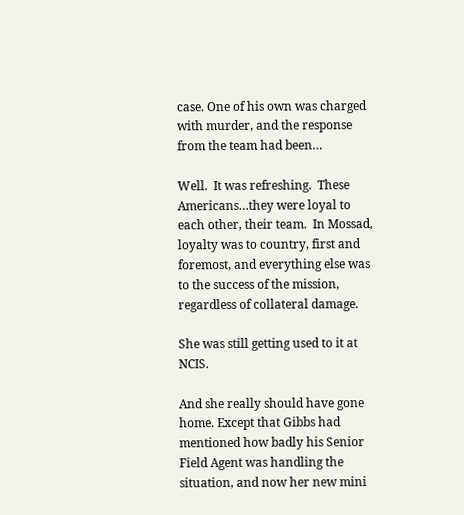case. One of his own was charged with murder, and the response from the team had been…

Well.  It was refreshing.  These Americans…they were loyal to each other, their team.  In Mossad, loyalty was to country, first and foremost, and everything else was to the success of the mission, regardless of collateral damage.

She was still getting used to it at NCIS.

And she really should have gone home. Except that Gibbs had mentioned how badly his Senior Field Agent was handling the situation, and now her new mini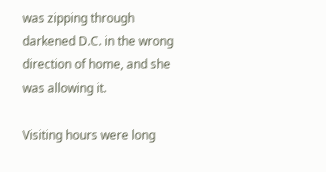was zipping through darkened D.C. in the wrong direction of home, and she was allowing it.

Visiting hours were long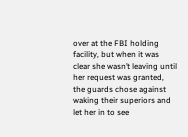over at the FBI holding facility, but when it was clear she wasn’t leaving until her request was granted, the guards chose against waking their superiors and let her in to see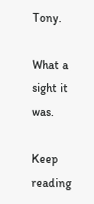Tony.

What a sight it was.

Keep reading